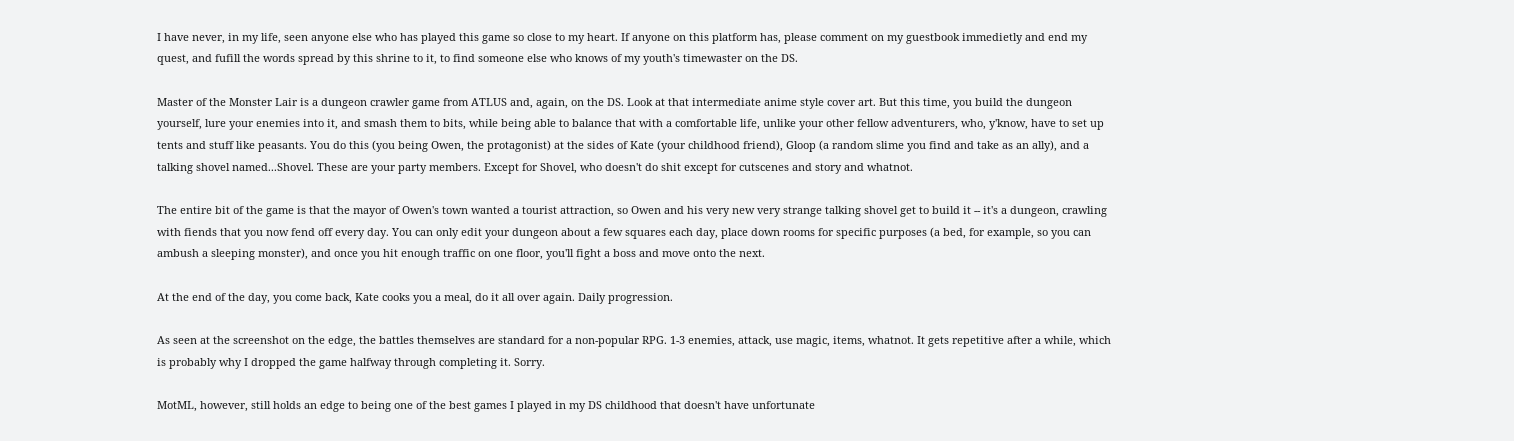I have never, in my life, seen anyone else who has played this game so close to my heart. If anyone on this platform has, please comment on my guestbook immedietly and end my quest, and fufill the words spread by this shrine to it, to find someone else who knows of my youth's timewaster on the DS.

Master of the Monster Lair is a dungeon crawler game from ATLUS and, again, on the DS. Look at that intermediate anime style cover art. But this time, you build the dungeon yourself, lure your enemies into it, and smash them to bits, while being able to balance that with a comfortable life, unlike your other fellow adventurers, who, y'know, have to set up tents and stuff like peasants. You do this (you being Owen, the protagonist) at the sides of Kate (your childhood friend), Gloop (a random slime you find and take as an ally), and a talking shovel named...Shovel. These are your party members. Except for Shovel, who doesn't do shit except for cutscenes and story and whatnot.

The entire bit of the game is that the mayor of Owen's town wanted a tourist attraction, so Owen and his very new very strange talking shovel get to build it -- it's a dungeon, crawling with fiends that you now fend off every day. You can only edit your dungeon about a few squares each day, place down rooms for specific purposes (a bed, for example, so you can ambush a sleeping monster), and once you hit enough traffic on one floor, you'll fight a boss and move onto the next.

At the end of the day, you come back, Kate cooks you a meal, do it all over again. Daily progression.

As seen at the screenshot on the edge, the battles themselves are standard for a non-popular RPG. 1-3 enemies, attack, use magic, items, whatnot. It gets repetitive after a while, which is probably why I dropped the game halfway through completing it. Sorry.

MotML, however, still holds an edge to being one of the best games I played in my DS childhood that doesn't have unfortunate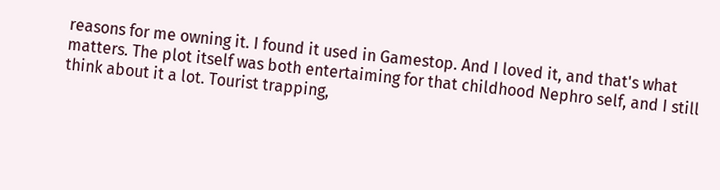reasons for me owning it. I found it used in Gamestop. And I loved it, and that's what matters. The plot itself was both entertaiming for that childhood Nephro self, and I still think about it a lot. Tourist trapping,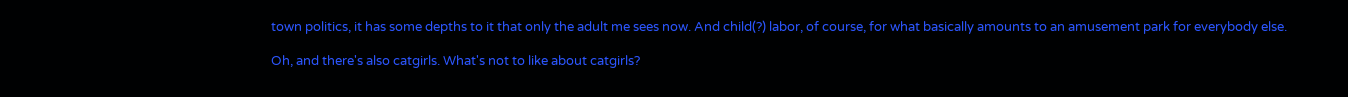town politics, it has some depths to it that only the adult me sees now. And child(?) labor, of course, for what basically amounts to an amusement park for everybody else.

Oh, and there's also catgirls. What's not to like about catgirls?